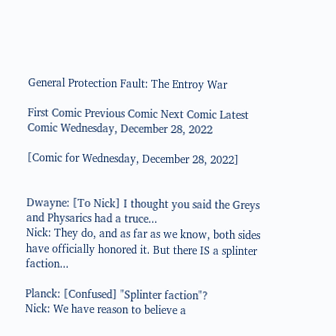General Protection Fault: The Entroy War

First Comic Previous Comic Next Comic Latest Comic Wednesday, December 28, 2022

[Comic for Wednesday, December 28, 2022]


Dwayne: [To Nick] I thought you said the Greys and Physarics had a truce...
Nick: They do, and as far as we know, both sides have officially honored it. But there IS a splinter faction...

Planck: [Confused] "Splinter faction"?
Nick: We have reason to believe a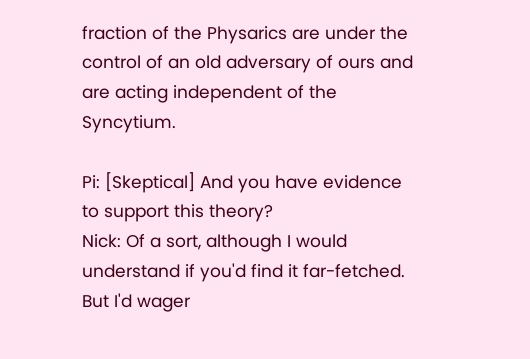fraction of the Physarics are under the control of an old adversary of ours and are acting independent of the Syncytium.

Pi: [Skeptical] And you have evidence to support this theory?
Nick: Of a sort, although I would understand if you'd find it far-fetched. But I'd wager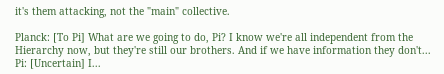it's them attacking, not the "main" collective.

Planck: [To Pi] What are we going to do, Pi? I know we're all independent from the Hierarchy now, but they're still our brothers. And if we have information they don't...
Pi: [Uncertain] I...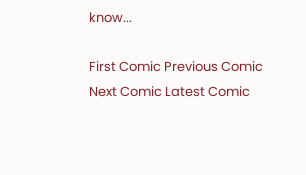know...

First Comic Previous Comic Next Comic Latest Comic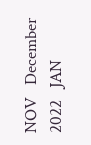NOV   December 2022   JAN